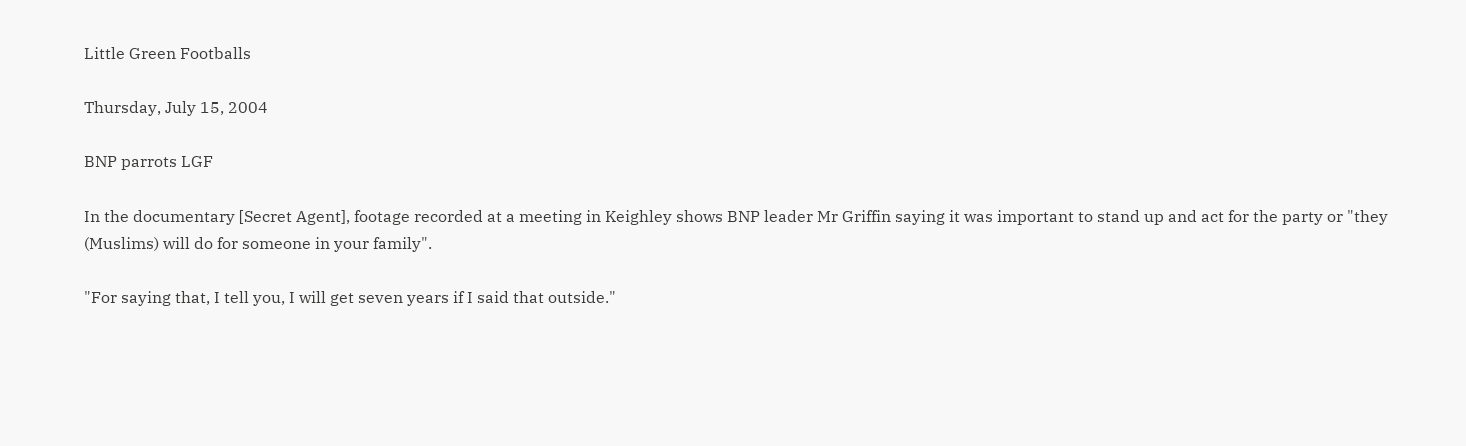Little Green Footballs

Thursday, July 15, 2004

BNP parrots LGF

In the documentary [Secret Agent], footage recorded at a meeting in Keighley shows BNP leader Mr Griffin saying it was important to stand up and act for the party or "they (Muslims) will do for someone in your family".

"For saying that, I tell you, I will get seven years if I said that outside."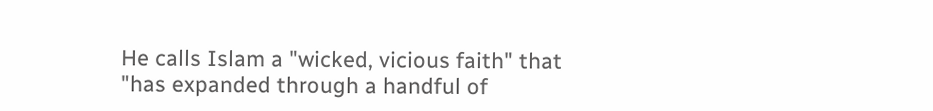He calls Islam a "wicked, vicious faith" that "has expanded through a handful of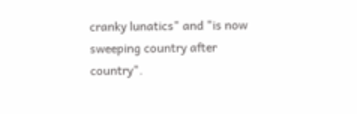cranky lunatics" and "is now sweeping country after country".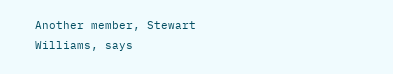Another member, Stewart Williams, says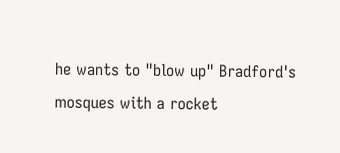he wants to "blow up" Bradford's mosques with a rocket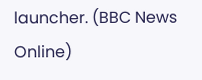launcher. (BBC News Online)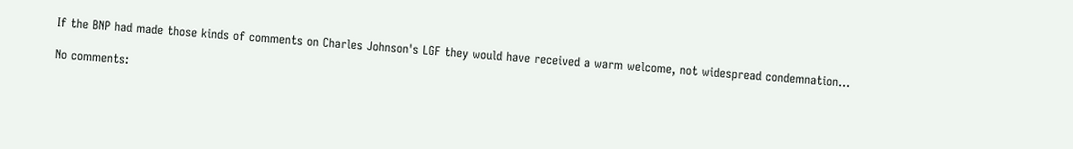If the BNP had made those kinds of comments on Charles Johnson's LGF they would have received a warm welcome, not widespread condemnation...

No comments: